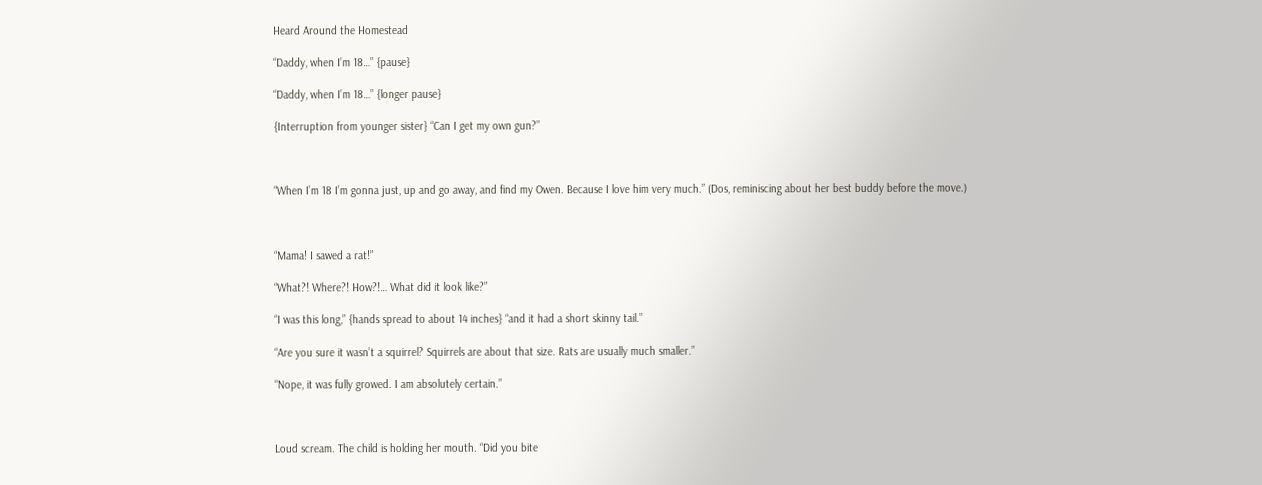Heard Around the Homestead

“Daddy, when I’m 18…” {pause}

“Daddy, when I’m 18…” {longer pause}

{Interruption from younger sister} “Can I get my own gun?”



“When I’m 18 I’m gonna just, up and go away, and find my Owen. Because I love him very much.” (Dos, reminiscing about her best buddy before the move.)



“Mama! I sawed a rat!”

“What?! Where?! How?!… What did it look like?”

“I was this long,” {hands spread to about 14 inches} “and it had a short skinny tail.”

“Are you sure it wasn’t a squirrel? Squirrels are about that size. Rats are usually much smaller.”

“Nope, it was fully growed. I am absolutely certain.”



Loud scream. The child is holding her mouth. “Did you bite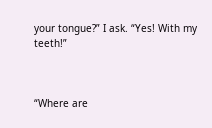your tongue?” I ask. “Yes! With my teeth!”



“Where are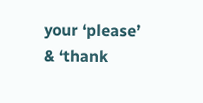your ‘please’ & ‘thank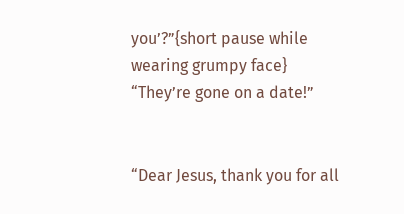you’?”{short pause while wearing grumpy face} “They’re gone on a date!”


“Dear Jesus, thank you for all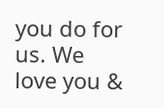you do for us. We love you &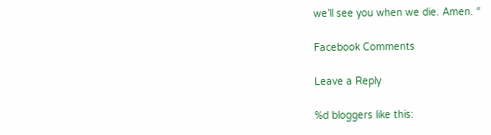we’ll see you when we die. Amen. “

Facebook Comments

Leave a Reply

%d bloggers like this: